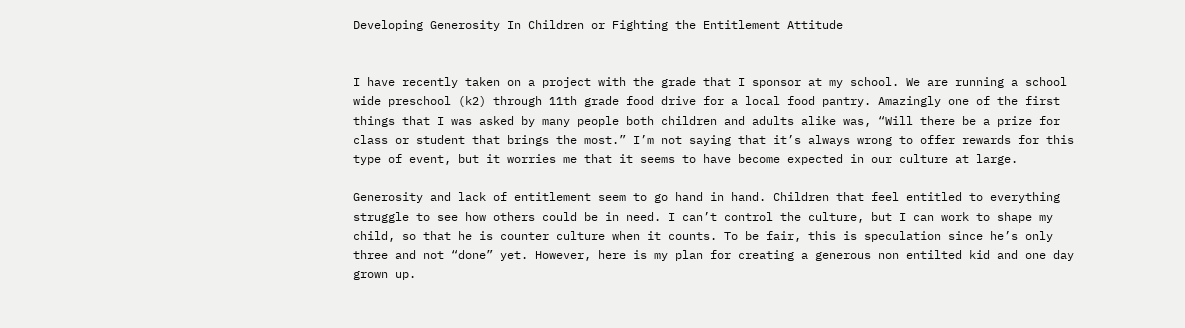Developing Generosity In Children or Fighting the Entitlement Attitude


I have recently taken on a project with the grade that I sponsor at my school. We are running a school wide preschool (k2) through 11th grade food drive for a local food pantry. Amazingly one of the first things that I was asked by many people both children and adults alike was, “Will there be a prize for class or student that brings the most.” I’m not saying that it’s always wrong to offer rewards for this type of event, but it worries me that it seems to have become expected in our culture at large.

Generosity and lack of entitlement seem to go hand in hand. Children that feel entitled to everything struggle to see how others could be in need. I can’t control the culture, but I can work to shape my child, so that he is counter culture when it counts. To be fair, this is speculation since he’s only three and not “done” yet. However, here is my plan for creating a generous non entilted kid and one day grown up.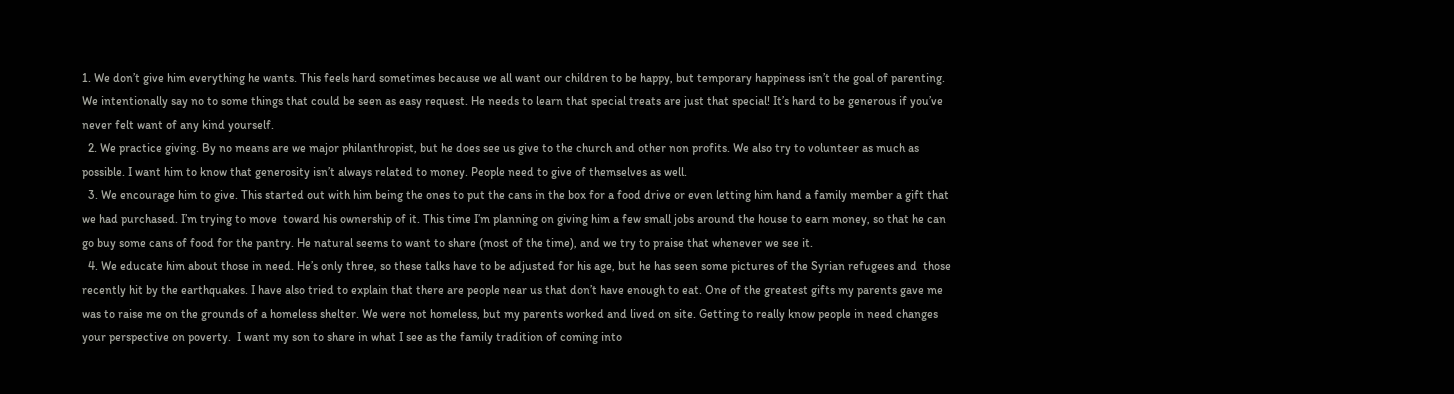1. We don’t give him everything he wants. This feels hard sometimes because we all want our children to be happy, but temporary happiness isn’t the goal of parenting. We intentionally say no to some things that could be seen as easy request. He needs to learn that special treats are just that special! It’s hard to be generous if you’ve never felt want of any kind yourself.
  2. We practice giving. By no means are we major philanthropist, but he does see us give to the church and other non profits. We also try to volunteer as much as possible. I want him to know that generosity isn’t always related to money. People need to give of themselves as well.
  3. We encourage him to give. This started out with him being the ones to put the cans in the box for a food drive or even letting him hand a family member a gift that we had purchased. I’m trying to move  toward his ownership of it. This time I’m planning on giving him a few small jobs around the house to earn money, so that he can go buy some cans of food for the pantry. He natural seems to want to share (most of the time), and we try to praise that whenever we see it.
  4. We educate him about those in need. He’s only three, so these talks have to be adjusted for his age, but he has seen some pictures of the Syrian refugees and  those recently hit by the earthquakes. I have also tried to explain that there are people near us that don’t have enough to eat. One of the greatest gifts my parents gave me was to raise me on the grounds of a homeless shelter. We were not homeless, but my parents worked and lived on site. Getting to really know people in need changes your perspective on poverty.  I want my son to share in what I see as the family tradition of coming into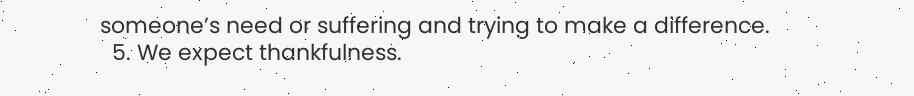someone’s need or suffering and trying to make a difference.
  5. We expect thankfulness.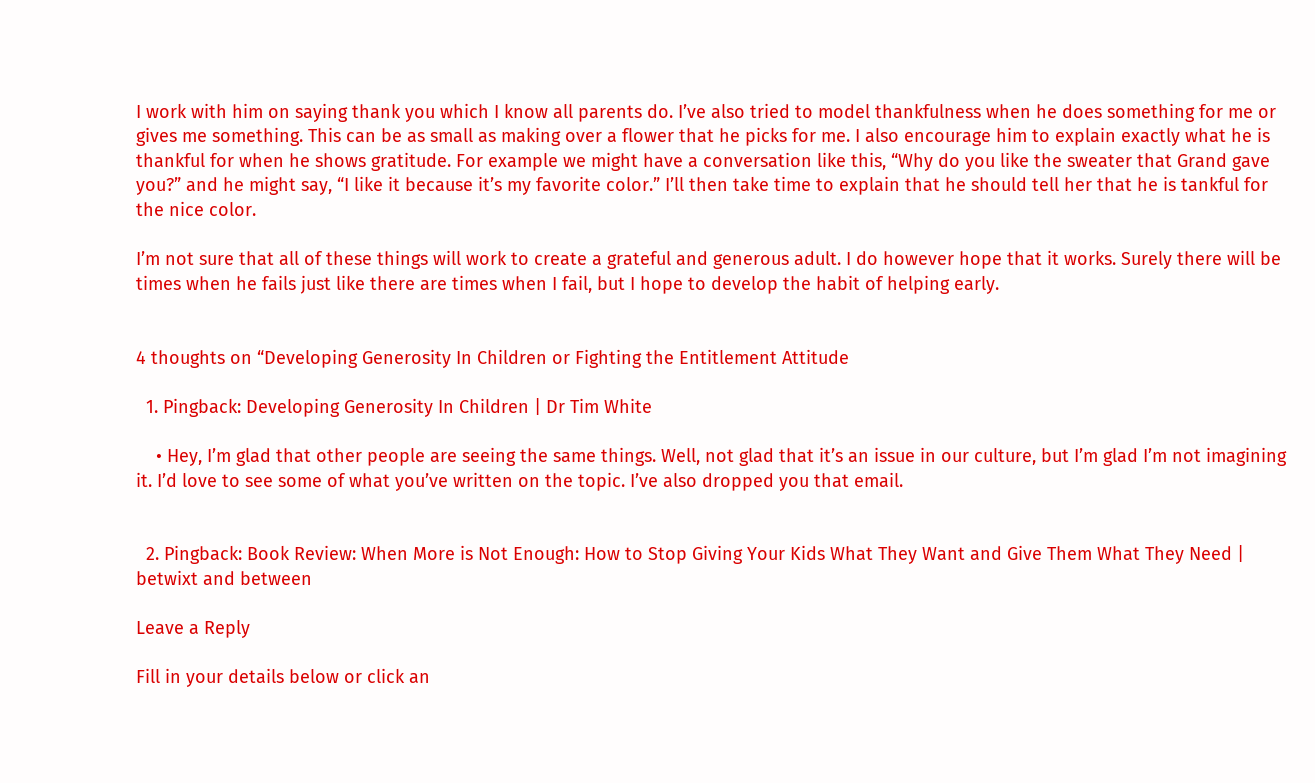I work with him on saying thank you which I know all parents do. I’ve also tried to model thankfulness when he does something for me or gives me something. This can be as small as making over a flower that he picks for me. I also encourage him to explain exactly what he is thankful for when he shows gratitude. For example we might have a conversation like this, “Why do you like the sweater that Grand gave you?” and he might say, “I like it because it’s my favorite color.” I’ll then take time to explain that he should tell her that he is tankful for the nice color.

I’m not sure that all of these things will work to create a grateful and generous adult. I do however hope that it works. Surely there will be times when he fails just like there are times when I fail, but I hope to develop the habit of helping early.


4 thoughts on “Developing Generosity In Children or Fighting the Entitlement Attitude

  1. Pingback: Developing Generosity In Children | Dr Tim White

    • Hey, I’m glad that other people are seeing the same things. Well, not glad that it’s an issue in our culture, but I’m glad I’m not imagining it. I’d love to see some of what you’ve written on the topic. I’ve also dropped you that email.


  2. Pingback: Book Review: When More is Not Enough: How to Stop Giving Your Kids What They Want and Give Them What They Need | betwixt and between

Leave a Reply

Fill in your details below or click an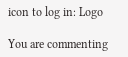icon to log in: Logo

You are commenting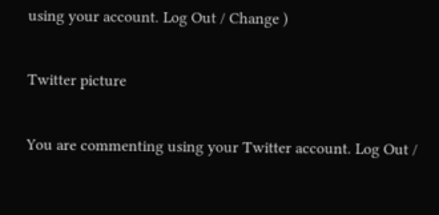using your account. Log Out / Change )

Twitter picture

You are commenting using your Twitter account. Log Out /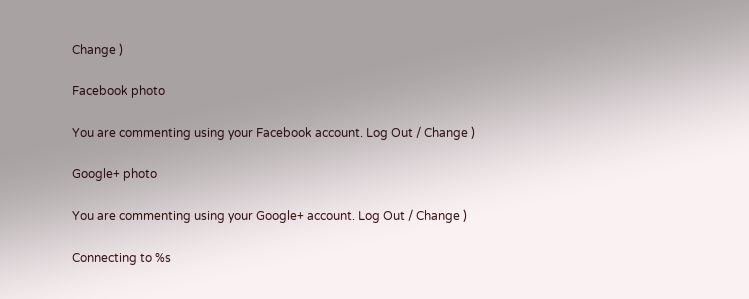Change )

Facebook photo

You are commenting using your Facebook account. Log Out / Change )

Google+ photo

You are commenting using your Google+ account. Log Out / Change )

Connecting to %s